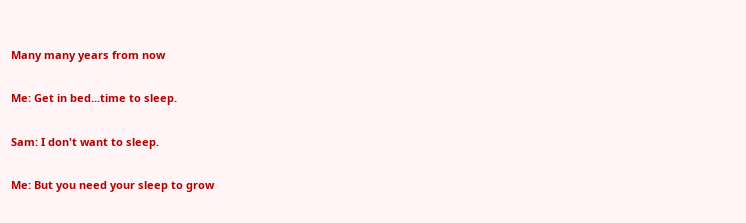Many many years from now

Me: Get in bed...time to sleep.

Sam: I don't want to sleep.

Me: But you need your sleep to grow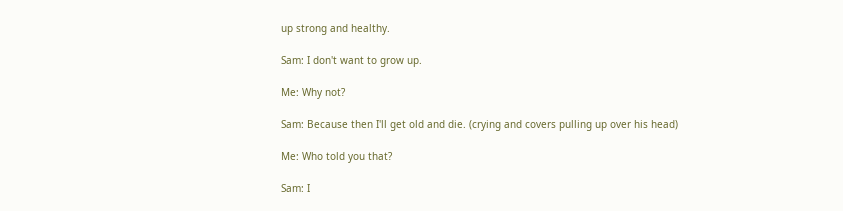up strong and healthy.

Sam: I don't want to grow up.

Me: Why not?

Sam: Because then I'll get old and die. (crying and covers pulling up over his head)

Me: Who told you that?

Sam: I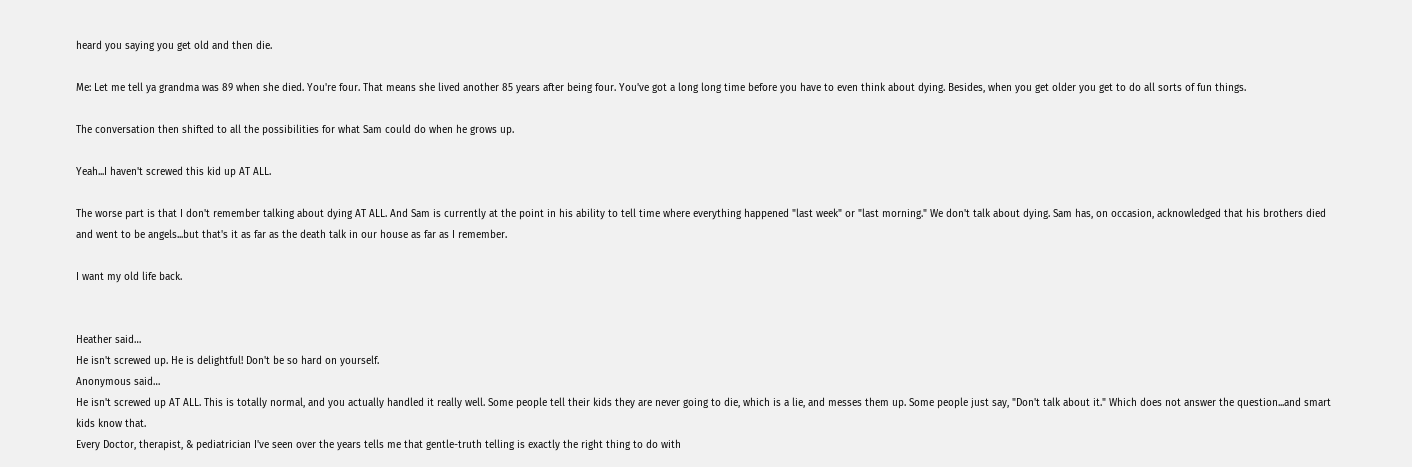heard you saying you get old and then die.

Me: Let me tell ya grandma was 89 when she died. You're four. That means she lived another 85 years after being four. You've got a long long time before you have to even think about dying. Besides, when you get older you get to do all sorts of fun things.

The conversation then shifted to all the possibilities for what Sam could do when he grows up.

Yeah...I haven't screwed this kid up AT ALL.

The worse part is that I don't remember talking about dying AT ALL. And Sam is currently at the point in his ability to tell time where everything happened "last week" or "last morning." We don't talk about dying. Sam has, on occasion, acknowledged that his brothers died and went to be angels...but that's it as far as the death talk in our house as far as I remember.

I want my old life back.


Heather said…
He isn't screwed up. He is delightful! Don't be so hard on yourself.
Anonymous said…
He isn't screwed up AT ALL. This is totally normal, and you actually handled it really well. Some people tell their kids they are never going to die, which is a lie, and messes them up. Some people just say, "Don't talk about it." Which does not answer the question...and smart kids know that.
Every Doctor, therapist, & pediatrician I've seen over the years tells me that gentle-truth telling is exactly the right thing to do with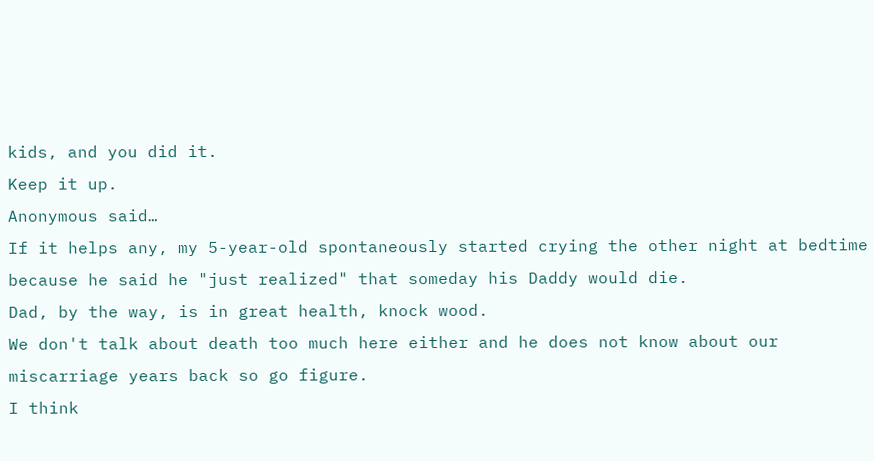kids, and you did it.
Keep it up.
Anonymous said…
If it helps any, my 5-year-old spontaneously started crying the other night at bedtime because he said he "just realized" that someday his Daddy would die.
Dad, by the way, is in great health, knock wood.
We don't talk about death too much here either and he does not know about our miscarriage years back so go figure.
I think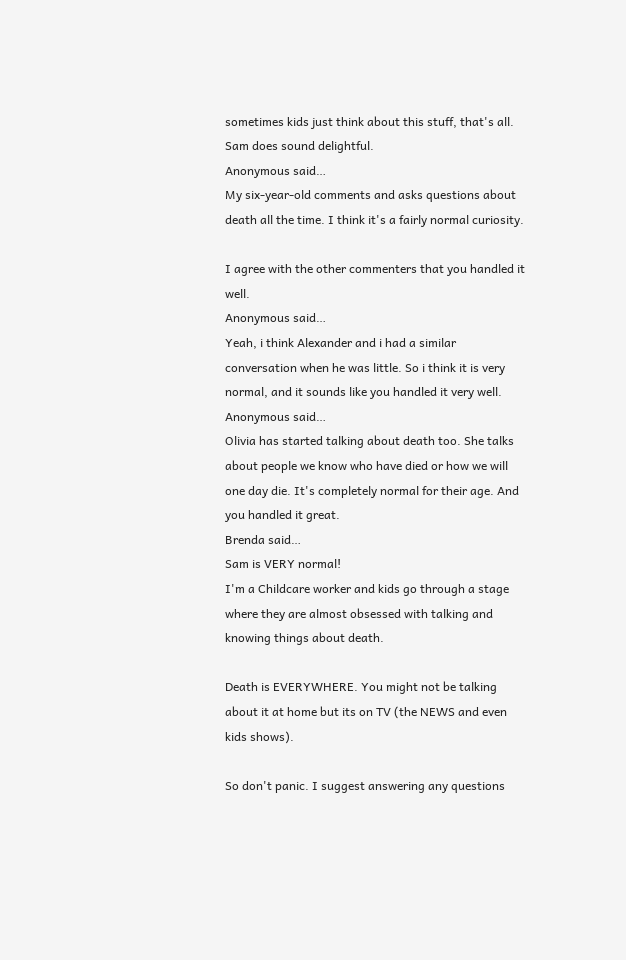sometimes kids just think about this stuff, that's all.
Sam does sound delightful.
Anonymous said…
My six-year-old comments and asks questions about death all the time. I think it's a fairly normal curiosity.

I agree with the other commenters that you handled it well.
Anonymous said…
Yeah, i think Alexander and i had a similar conversation when he was little. So i think it is very normal, and it sounds like you handled it very well.
Anonymous said…
Olivia has started talking about death too. She talks about people we know who have died or how we will one day die. It's completely normal for their age. And you handled it great.
Brenda said…
Sam is VERY normal!
I'm a Childcare worker and kids go through a stage where they are almost obsessed with talking and knowing things about death.

Death is EVERYWHERE. You might not be talking about it at home but its on TV (the NEWS and even kids shows).

So don't panic. I suggest answering any questions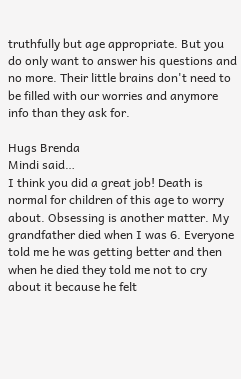truthfully but age appropriate. But you do only want to answer his questions and no more. Their little brains don't need to be filled with our worries and anymore info than they ask for.

Hugs Brenda
Mindi said…
I think you did a great job! Death is normal for children of this age to worry about. Obsessing is another matter. My grandfather died when I was 6. Everyone told me he was getting better and then when he died they told me not to cry about it because he felt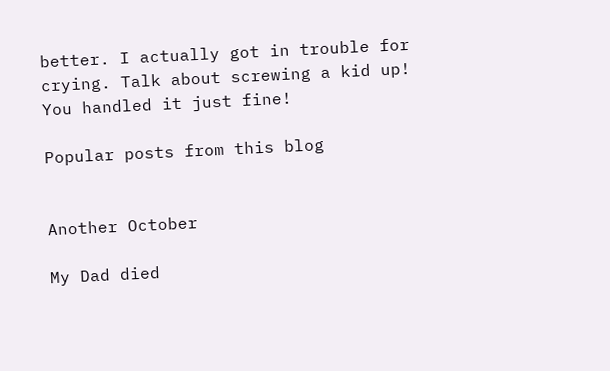better. I actually got in trouble for crying. Talk about screwing a kid up! You handled it just fine!

Popular posts from this blog


Another October

My Dad died